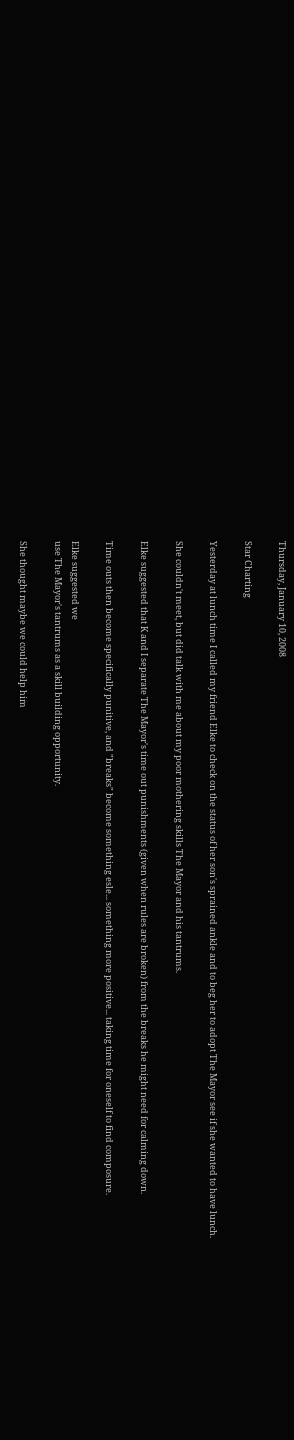Thursday, January 10, 2008

Star Charting

Yesterday at lunch time I called my friend Elke to check on the status of her son's sprained ankle and to beg her to adopt The Mayor see if she wanted to have lunch.

She couldn't meet, but did talk with me about my poor mothering skills The Mayor and his tantrums.

Elke suggested that K and I separate The Mayor's time out punishments (given when rules are broken) from the breaks he might need for calming down.

Time outs then become specifically punitive, and "breaks" become something esle... something more positive... taking time for oneself to find composure.

Elke suggested we
use The Mayor's tantrums as a skill building opportunity.

She thought maybe we could help him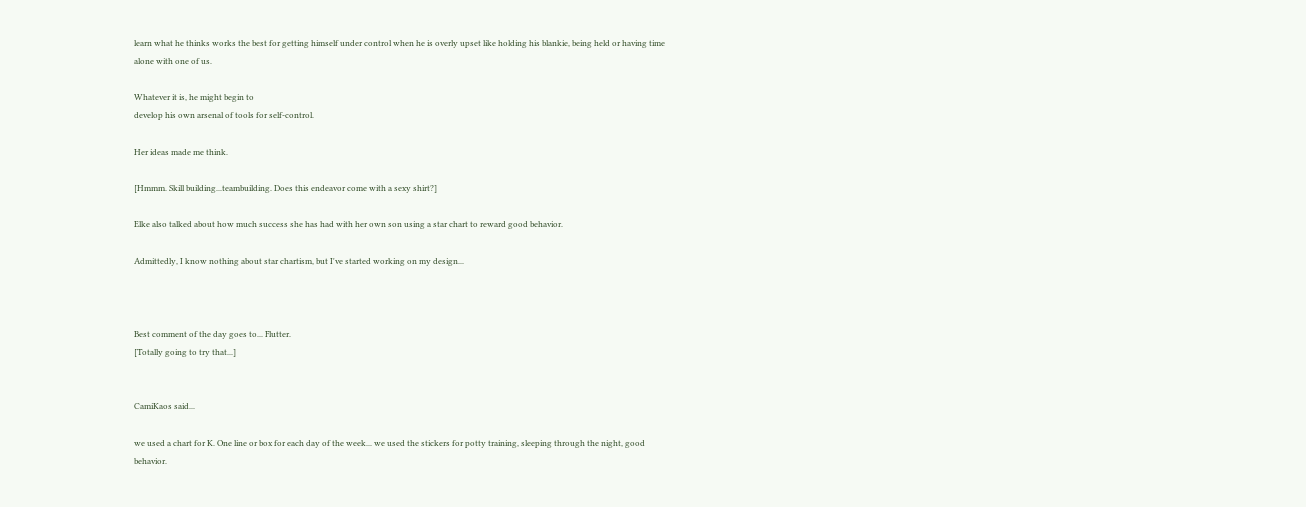learn what he thinks works the best for getting himself under control when he is overly upset like holding his blankie, being held or having time alone with one of us.

Whatever it is, he might begin to
develop his own arsenal of tools for self-control.

Her ideas made me think.

[Hmmm. Skill building...teambuilding. Does this endeavor come with a sexy shirt?]

Elke also talked about how much success she has had with her own son using a star chart to reward good behavior.

Admittedly, I know nothing about star chartism, but I've started working on my design...



Best comment of the day goes to... Flutter.
[Totally going to try that...]


CamiKaos said...

we used a chart for K. One line or box for each day of the week... we used the stickers for potty training, sleeping through the night, good behavior.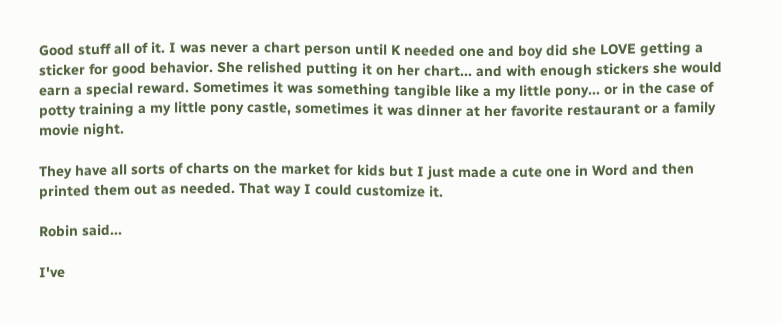Good stuff all of it. I was never a chart person until K needed one and boy did she LOVE getting a sticker for good behavior. She relished putting it on her chart... and with enough stickers she would earn a special reward. Sometimes it was something tangible like a my little pony... or in the case of potty training a my little pony castle, sometimes it was dinner at her favorite restaurant or a family movie night.

They have all sorts of charts on the market for kids but I just made a cute one in Word and then printed them out as needed. That way I could customize it.

Robin said...

I've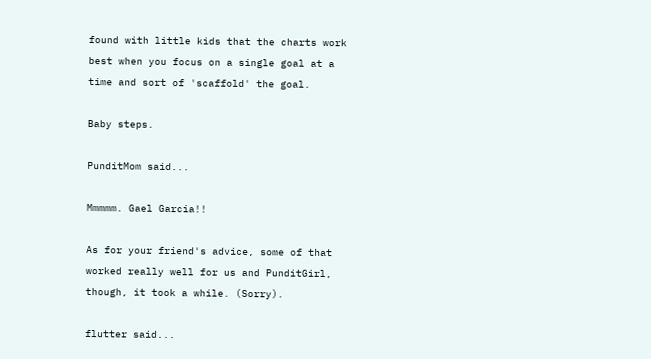found with little kids that the charts work best when you focus on a single goal at a time and sort of 'scaffold' the goal.

Baby steps.

PunditMom said...

Mmmmm. Gael Garcia!!

As for your friend's advice, some of that worked really well for us and PunditGirl, though, it took a while. (Sorry).

flutter said...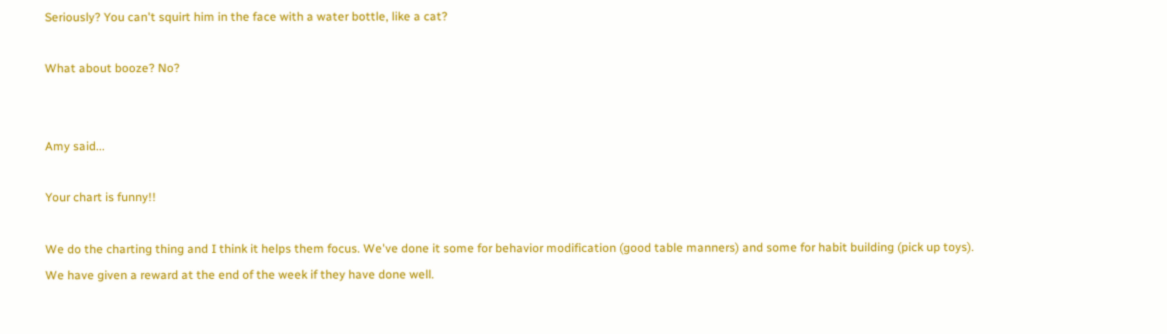Seriously? You can't squirt him in the face with a water bottle, like a cat?

What about booze? No?


Amy said...

Your chart is funny!!

We do the charting thing and I think it helps them focus. We've done it some for behavior modification (good table manners) and some for habit building (pick up toys). We have given a reward at the end of the week if they have done well.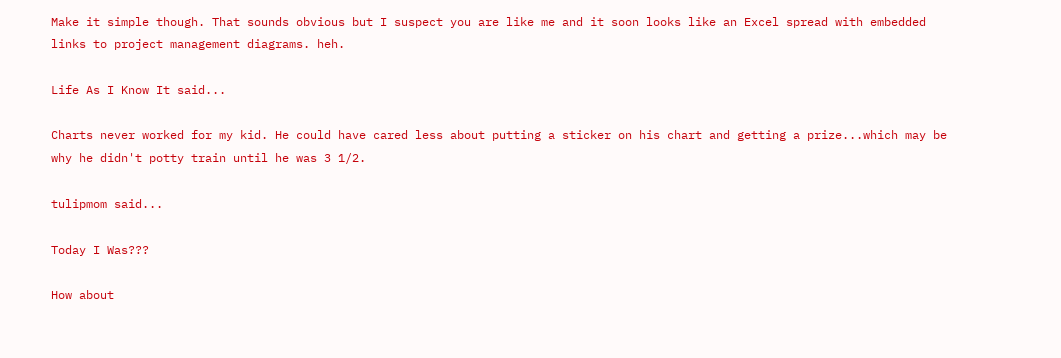Make it simple though. That sounds obvious but I suspect you are like me and it soon looks like an Excel spread with embedded links to project management diagrams. heh.

Life As I Know It said...

Charts never worked for my kid. He could have cared less about putting a sticker on his chart and getting a prize...which may be why he didn't potty train until he was 3 1/2.

tulipmom said...

Today I Was???

How about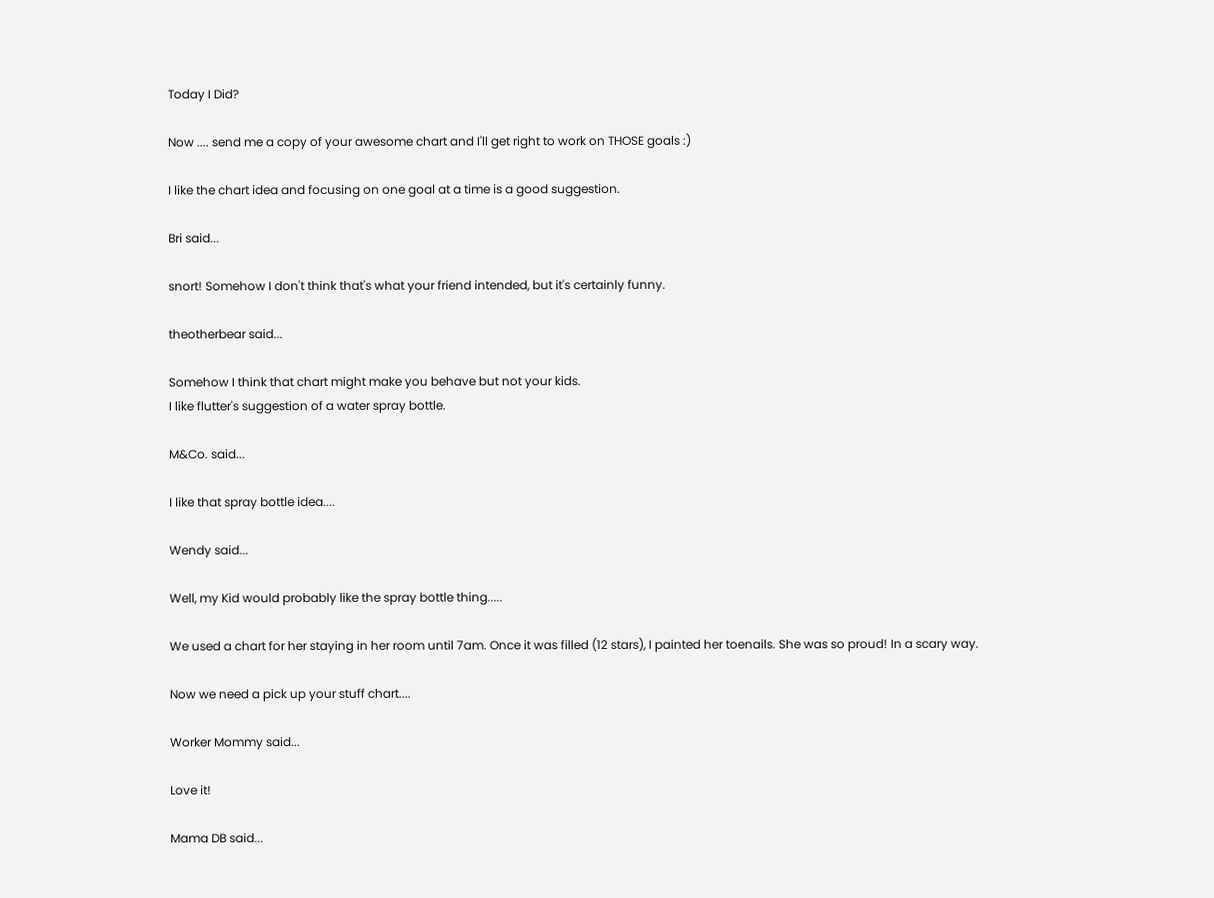Today I Did?

Now .... send me a copy of your awesome chart and I'll get right to work on THOSE goals :)

I like the chart idea and focusing on one goal at a time is a good suggestion.

Bri said...

snort! Somehow I don't think that's what your friend intended, but it's certainly funny.

theotherbear said...

Somehow I think that chart might make you behave but not your kids.
I like flutter's suggestion of a water spray bottle.

M&Co. said...

I like that spray bottle idea....

Wendy said...

Well, my Kid would probably like the spray bottle thing.....

We used a chart for her staying in her room until 7am. Once it was filled (12 stars), I painted her toenails. She was so proud! In a scary way.

Now we need a pick up your stuff chart....

Worker Mommy said...

Love it!

Mama DB said...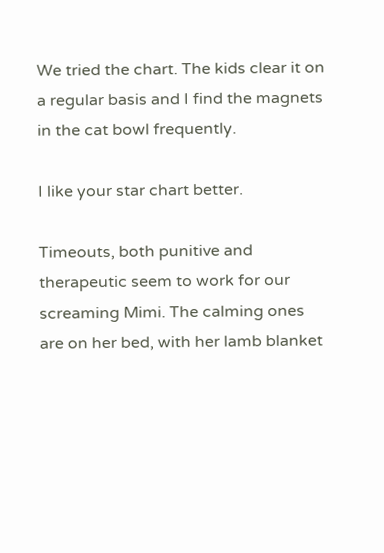We tried the chart. The kids clear it on a regular basis and I find the magnets in the cat bowl frequently.

I like your star chart better.

Timeouts, both punitive and therapeutic seem to work for our screaming Mimi. The calming ones are on her bed, with her lamb blanket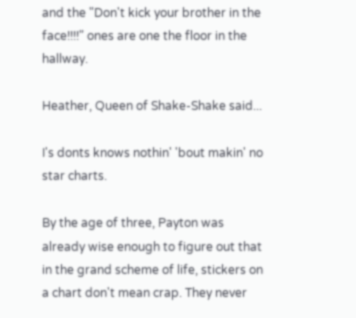and the "Don't kick your brother in the face!!!!" ones are one the floor in the hallway.

Heather, Queen of Shake-Shake said...

I's donts knows nothin' 'bout makin' no star charts.

By the age of three, Payton was already wise enough to figure out that in the grand scheme of life, stickers on a chart don't mean crap. They never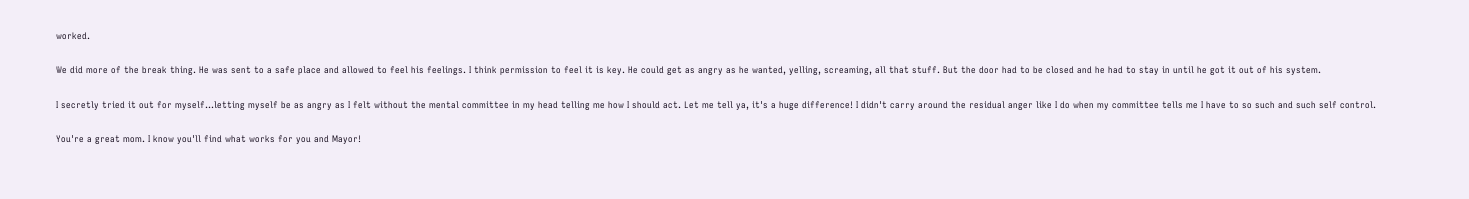worked.

We did more of the break thing. He was sent to a safe place and allowed to feel his feelings. I think permission to feel it is key. He could get as angry as he wanted, yelling, screaming, all that stuff. But the door had to be closed and he had to stay in until he got it out of his system.

I secretly tried it out for myself...letting myself be as angry as I felt without the mental committee in my head telling me how I should act. Let me tell ya, it's a huge difference! I didn't carry around the residual anger like I do when my committee tells me I have to so such and such self control.

You're a great mom. I know you'll find what works for you and Mayor!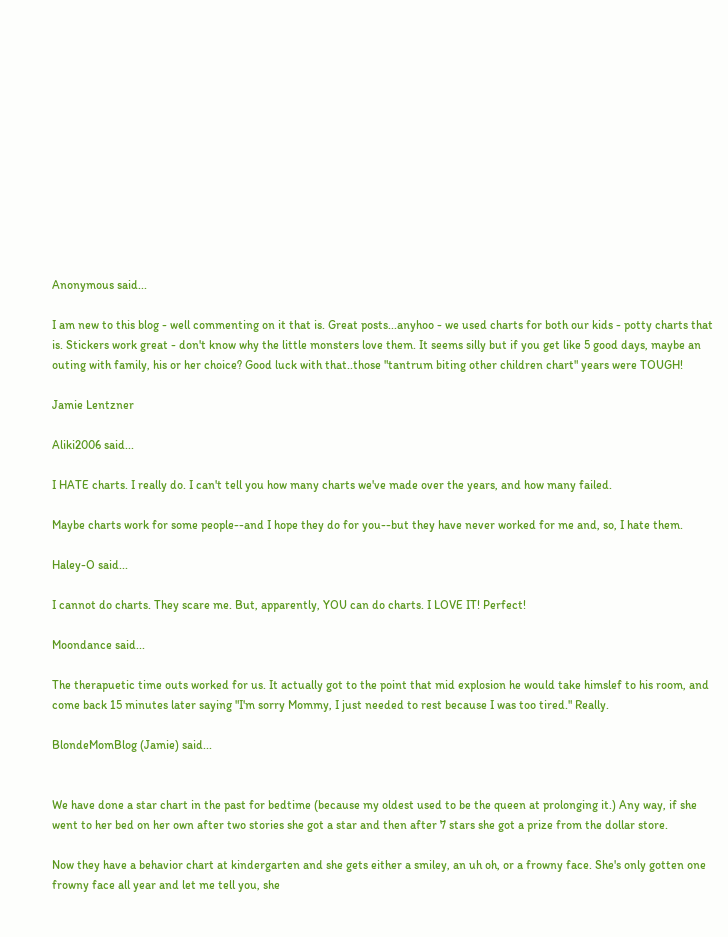Anonymous said...

I am new to this blog - well commenting on it that is. Great posts...anyhoo - we used charts for both our kids - potty charts that is. Stickers work great - don't know why the little monsters love them. It seems silly but if you get like 5 good days, maybe an outing with family, his or her choice? Good luck with that..those "tantrum biting other children chart" years were TOUGH!

Jamie Lentzner

Aliki2006 said...

I HATE charts. I really do. I can't tell you how many charts we've made over the years, and how many failed.

Maybe charts work for some people--and I hope they do for you--but they have never worked for me and, so, I hate them.

Haley-O said...

I cannot do charts. They scare me. But, apparently, YOU can do charts. I LOVE IT! Perfect!

Moondance said...

The therapuetic time outs worked for us. It actually got to the point that mid explosion he would take himslef to his room, and come back 15 minutes later saying "I'm sorry Mommy, I just needed to rest because I was too tired." Really.

BlondeMomBlog (Jamie) said...


We have done a star chart in the past for bedtime (because my oldest used to be the queen at prolonging it.) Any way, if she went to her bed on her own after two stories she got a star and then after 7 stars she got a prize from the dollar store.

Now they have a behavior chart at kindergarten and she gets either a smiley, an uh oh, or a frowny face. She's only gotten one frowny face all year and let me tell you, she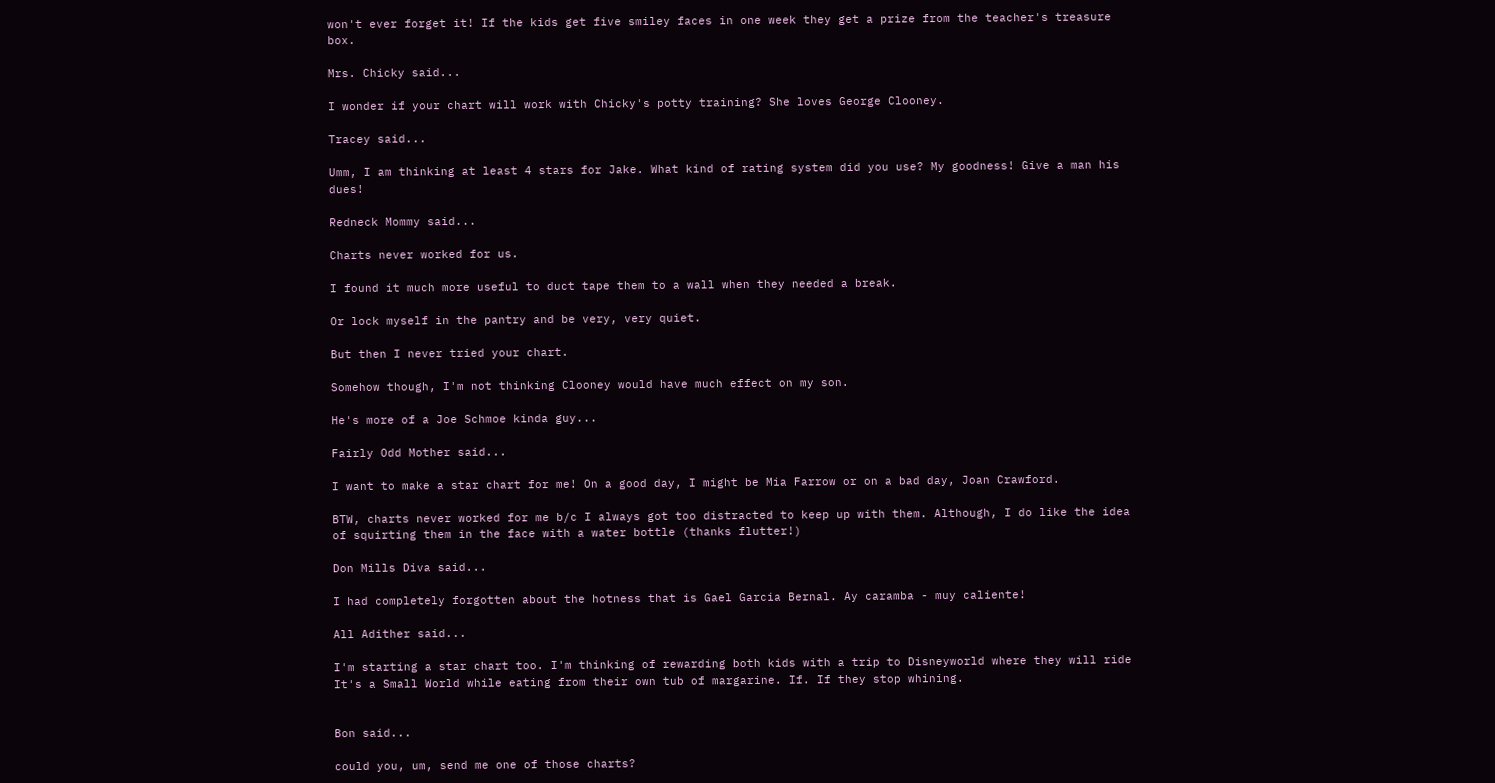won't ever forget it! If the kids get five smiley faces in one week they get a prize from the teacher's treasure box.

Mrs. Chicky said...

I wonder if your chart will work with Chicky's potty training? She loves George Clooney.

Tracey said...

Umm, I am thinking at least 4 stars for Jake. What kind of rating system did you use? My goodness! Give a man his dues!

Redneck Mommy said...

Charts never worked for us.

I found it much more useful to duct tape them to a wall when they needed a break.

Or lock myself in the pantry and be very, very quiet.

But then I never tried your chart.

Somehow though, I'm not thinking Clooney would have much effect on my son.

He's more of a Joe Schmoe kinda guy...

Fairly Odd Mother said...

I want to make a star chart for me! On a good day, I might be Mia Farrow or on a bad day, Joan Crawford.

BTW, charts never worked for me b/c I always got too distracted to keep up with them. Although, I do like the idea of squirting them in the face with a water bottle (thanks flutter!)

Don Mills Diva said...

I had completely forgotten about the hotness that is Gael Garcia Bernal. Ay caramba - muy caliente!

All Adither said...

I'm starting a star chart too. I'm thinking of rewarding both kids with a trip to Disneyworld where they will ride It's a Small World while eating from their own tub of margarine. If. If they stop whining.


Bon said...

could you, um, send me one of those charts?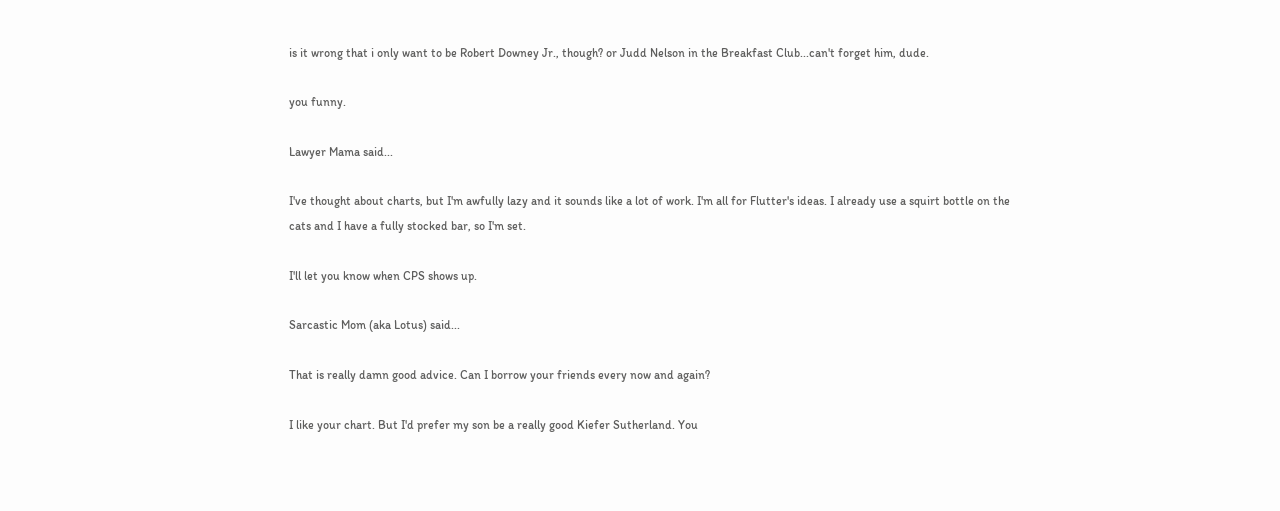is it wrong that i only want to be Robert Downey Jr., though? or Judd Nelson in the Breakfast Club...can't forget him, dude.

you funny.

Lawyer Mama said...

I've thought about charts, but I'm awfully lazy and it sounds like a lot of work. I'm all for Flutter's ideas. I already use a squirt bottle on the cats and I have a fully stocked bar, so I'm set.

I'll let you know when CPS shows up.

Sarcastic Mom (aka Lotus) said...

That is really damn good advice. Can I borrow your friends every now and again?

I like your chart. But I'd prefer my son be a really good Kiefer Sutherland. You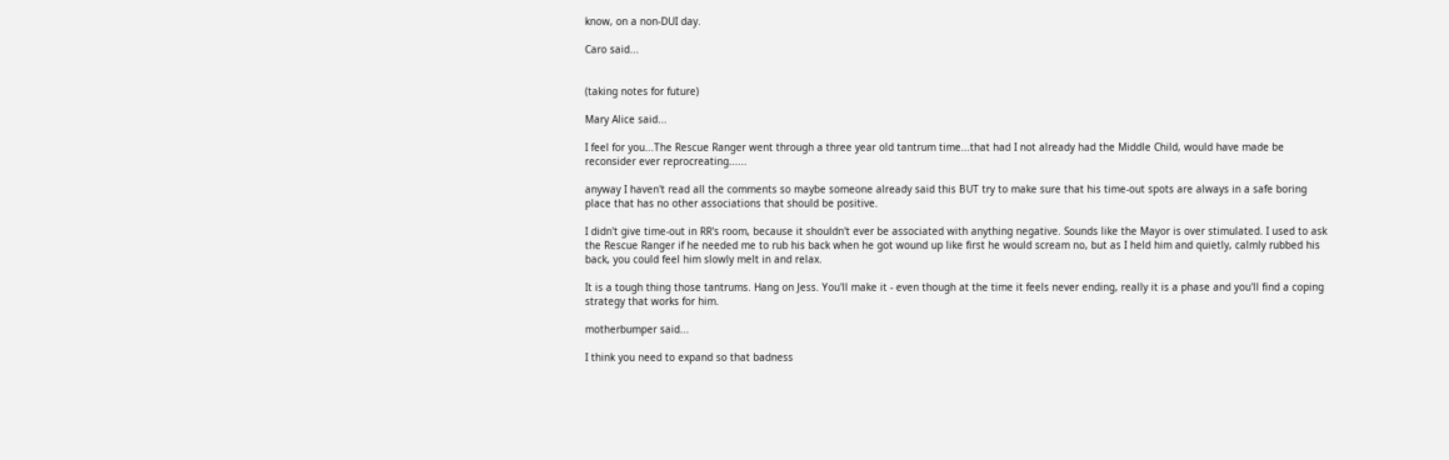know, on a non-DUI day.

Caro said...


(taking notes for future)

Mary Alice said...

I feel for you...The Rescue Ranger went through a three year old tantrum time...that had I not already had the Middle Child, would have made be reconsider ever reprocreating......

anyway I haven't read all the comments so maybe someone already said this BUT try to make sure that his time-out spots are always in a safe boring place that has no other associations that should be positive.

I didn't give time-out in RR's room, because it shouldn't ever be associated with anything negative. Sounds like the Mayor is over stimulated. I used to ask the Rescue Ranger if he needed me to rub his back when he got wound up like first he would scream no, but as I held him and quietly, calmly rubbed his back, you could feel him slowly melt in and relax.

It is a tough thing those tantrums. Hang on Jess. You'll make it - even though at the time it feels never ending, really it is a phase and you'll find a coping strategy that works for him.

motherbumper said...

I think you need to expand so that badness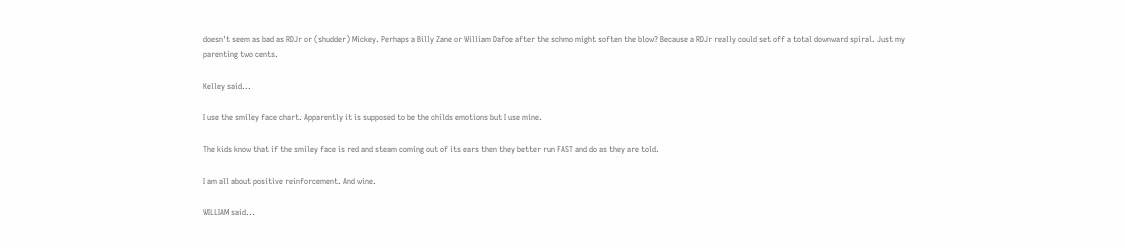doesn't seem as bad as RDJr or (shudder) Mickey. Perhaps a Billy Zane or William Dafoe after the schmo might soften the blow? Because a RDJr really could set off a total downward spiral. Just my parenting two cents.

Kelley said...

I use the smiley face chart. Apparently it is supposed to be the childs emotions but I use mine.

The kids know that if the smiley face is red and steam coming out of its ears then they better run FAST and do as they are told.

I am all about positive reinforcement. And wine.

WILLIAM said...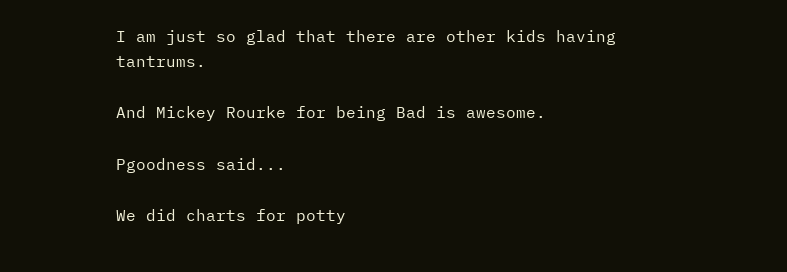I am just so glad that there are other kids having tantrums.

And Mickey Rourke for being Bad is awesome.

Pgoodness said...

We did charts for potty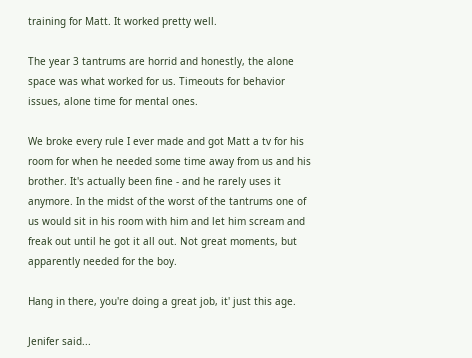training for Matt. It worked pretty well.

The year 3 tantrums are horrid and honestly, the alone space was what worked for us. Timeouts for behavior issues, alone time for mental ones.

We broke every rule I ever made and got Matt a tv for his room for when he needed some time away from us and his brother. It's actually been fine - and he rarely uses it anymore. In the midst of the worst of the tantrums one of us would sit in his room with him and let him scream and freak out until he got it all out. Not great moments, but apparently needed for the boy.

Hang in there, you're doing a great job, it' just this age.

Jenifer said...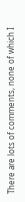There are lots of comments, none of which I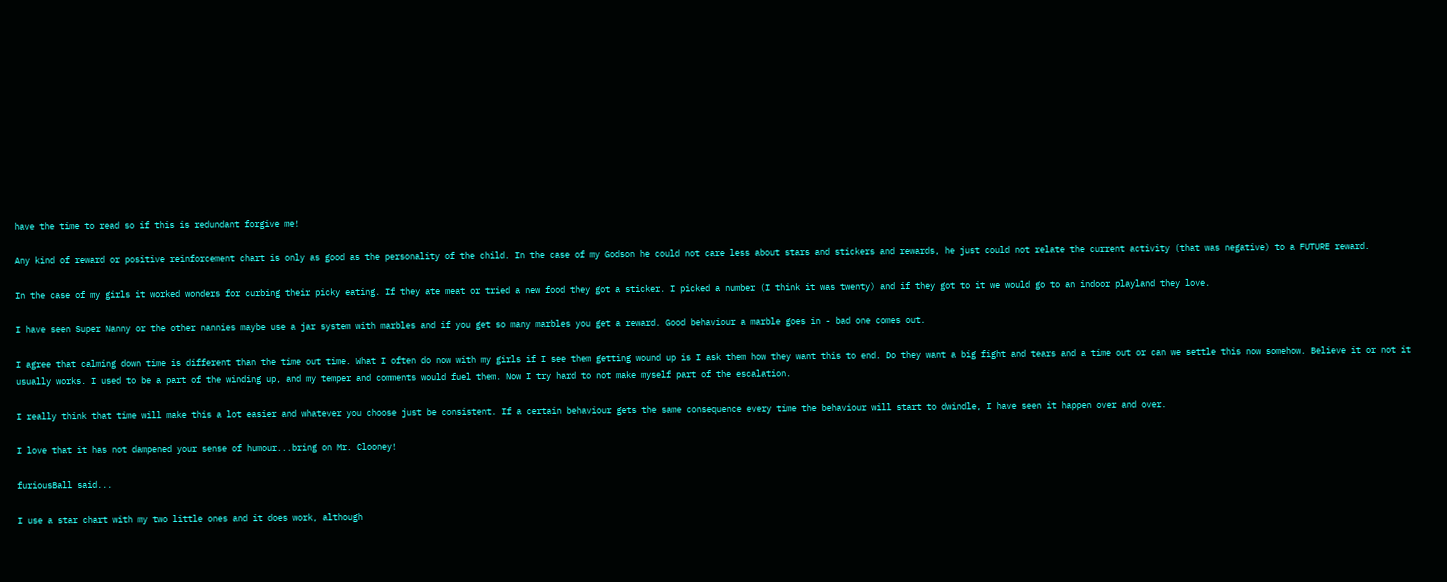have the time to read so if this is redundant forgive me!

Any kind of reward or positive reinforcement chart is only as good as the personality of the child. In the case of my Godson he could not care less about stars and stickers and rewards, he just could not relate the current activity (that was negative) to a FUTURE reward.

In the case of my girls it worked wonders for curbing their picky eating. If they ate meat or tried a new food they got a sticker. I picked a number (I think it was twenty) and if they got to it we would go to an indoor playland they love.

I have seen Super Nanny or the other nannies maybe use a jar system with marbles and if you get so many marbles you get a reward. Good behaviour a marble goes in - bad one comes out.

I agree that calming down time is different than the time out time. What I often do now with my girls if I see them getting wound up is I ask them how they want this to end. Do they want a big fight and tears and a time out or can we settle this now somehow. Believe it or not it usually works. I used to be a part of the winding up, and my temper and comments would fuel them. Now I try hard to not make myself part of the escalation.

I really think that time will make this a lot easier and whatever you choose just be consistent. If a certain behaviour gets the same consequence every time the behaviour will start to dwindle, I have seen it happen over and over.

I love that it has not dampened your sense of humour...bring on Mr. Clooney!

furiousBall said...

I use a star chart with my two little ones and it does work, although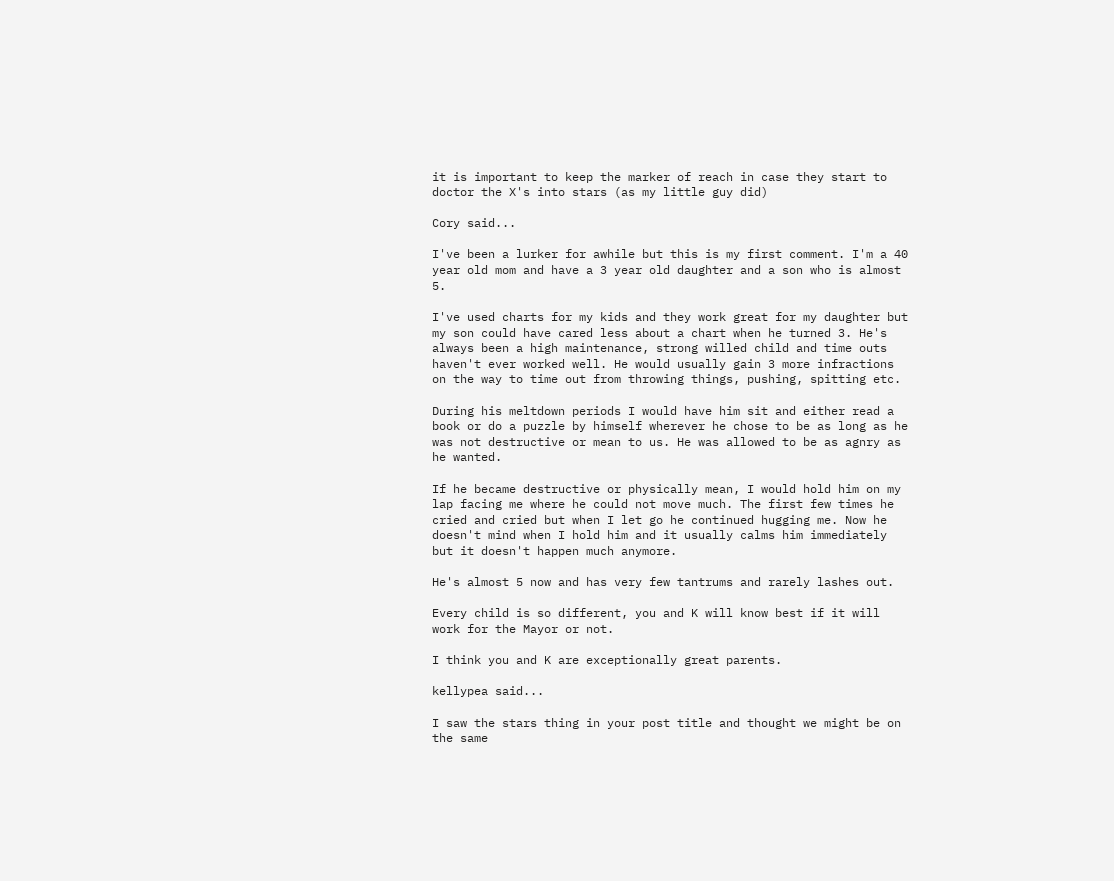it is important to keep the marker of reach in case they start to doctor the X's into stars (as my little guy did)

Cory said...

I've been a lurker for awhile but this is my first comment. I'm a 40 year old mom and have a 3 year old daughter and a son who is almost 5.

I've used charts for my kids and they work great for my daughter but my son could have cared less about a chart when he turned 3. He's always been a high maintenance, strong willed child and time outs haven't ever worked well. He would usually gain 3 more infractions on the way to time out from throwing things, pushing, spitting etc.

During his meltdown periods I would have him sit and either read a book or do a puzzle by himself wherever he chose to be as long as he was not destructive or mean to us. He was allowed to be as agnry as he wanted.

If he became destructive or physically mean, I would hold him on my lap facing me where he could not move much. The first few times he cried and cried but when I let go he continued hugging me. Now he doesn't mind when I hold him and it usually calms him immediately but it doesn't happen much anymore.

He's almost 5 now and has very few tantrums and rarely lashes out.

Every child is so different, you and K will know best if it will work for the Mayor or not.

I think you and K are exceptionally great parents.

kellypea said...

I saw the stars thing in your post title and thought we might be on the same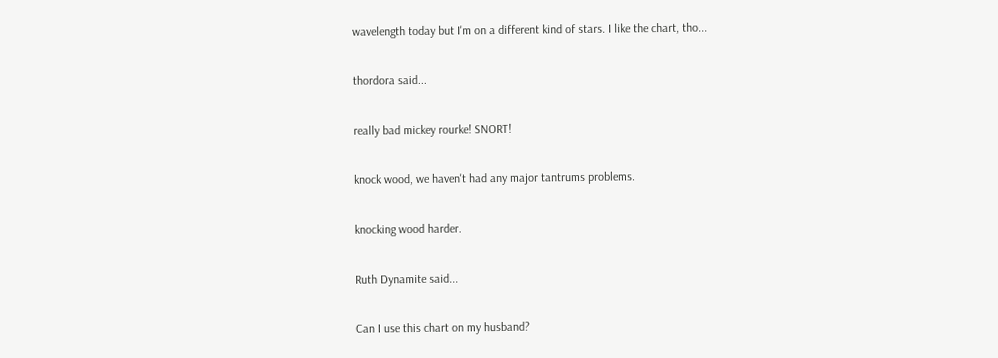wavelength today but I'm on a different kind of stars. I like the chart, tho...

thordora said...

really bad mickey rourke! SNORT!

knock wood, we haven't had any major tantrums problems.

knocking wood harder.

Ruth Dynamite said...

Can I use this chart on my husband?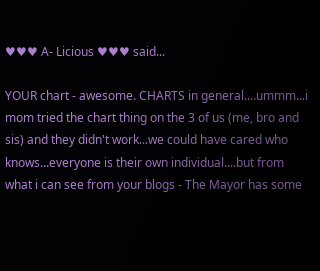♥♥♥ A- Licious ♥♥♥ said...

YOUR chart - awesome. CHARTS in general....ummm...i mom tried the chart thing on the 3 of us (me, bro and sis) and they didn't work...we could have cared who knows...everyone is their own individual....but from what i can see from your blogs - The Mayor has some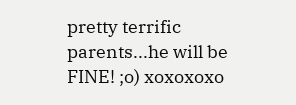pretty terrific parents...he will be FINE! ;o) xoxoxoxo